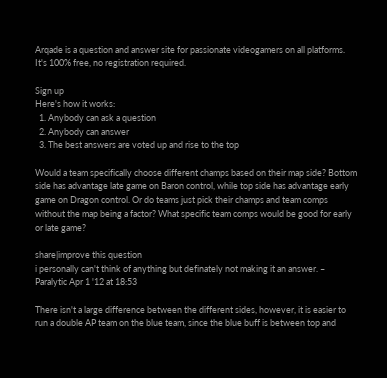Arqade is a question and answer site for passionate videogamers on all platforms. It's 100% free, no registration required.

Sign up
Here's how it works:
  1. Anybody can ask a question
  2. Anybody can answer
  3. The best answers are voted up and rise to the top

Would a team specifically choose different champs based on their map side? Bottom side has advantage late game on Baron control, while top side has advantage early game on Dragon control. Or do teams just pick their champs and team comps without the map being a factor? What specific team comps would be good for early or late game?

share|improve this question
i personally can't think of anything but definately not making it an answer. – Paralytic Apr 1 '12 at 18:53

There isn't a large difference between the different sides, however, it is easier to run a double AP team on the blue team, since the blue buff is between top and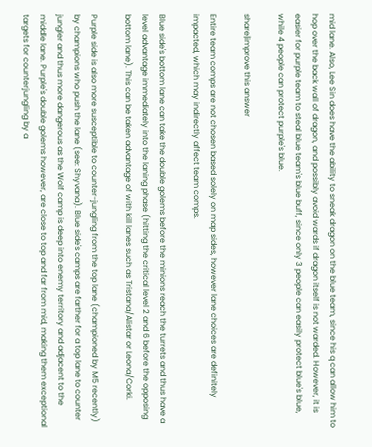mid lane. Also, Lee Sin does have the ability to sneak dragon on the blue team, since his q can allow him to hop over the back wall of dragon, and possibly avoid wards if dragon itself is not warded. However, it is easier for purple team to steal blue team's blue buff, since only 3 people can easily protect blue's blue, while 4 people can protect purple's blue.

share|improve this answer

Entire team comps are not chosen based solely on map sides, however lane choices are definitely impacted, which may indirectly affect team comps.

Blue side's bottom lane can take the double golems before the minions reach the turrets and thus have a level advantage immediately into the laning phase (hitting the critical level 2 and 6 before the opposing bottom lane). This can be taken advantage of with kill lanes such as Tristana/Alistar or Leona/Corki.

Purple side is also more susceptible to counter-jungling from the top lane (championed by M5 recently) by champions who push the lane (see: Shyvana). Blue side's camps are farther for a top lane to counter jungler and thus more dangerous as the Wolf camp is deep into enemy territory and adjacent to the middle lane. Purple's double golems however, are close to top and far from mid, making them exceptional targets for counterjungling by a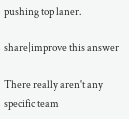pushing top laner.

share|improve this answer

There really aren't any specific team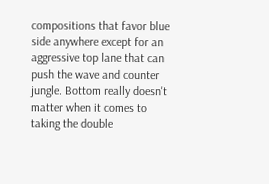compositions that favor blue side anywhere except for an aggressive top lane that can push the wave and counter jungle. Bottom really doesn't matter when it comes to taking the double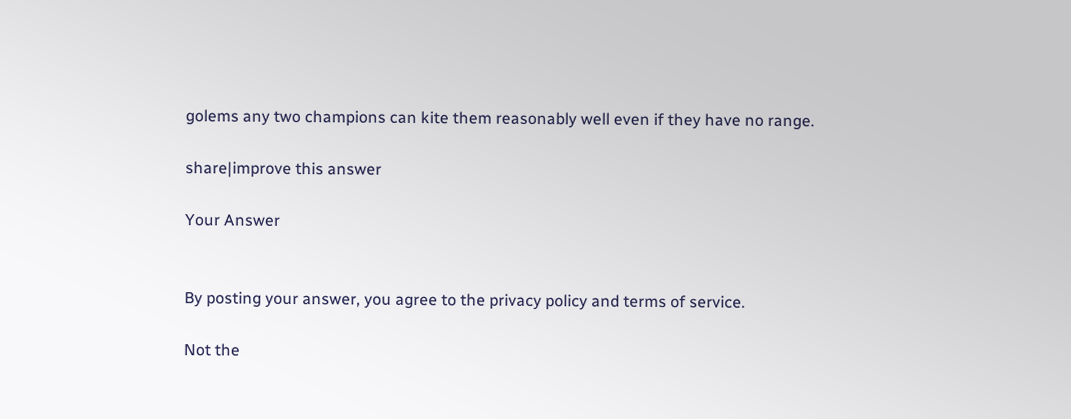golems any two champions can kite them reasonably well even if they have no range.

share|improve this answer

Your Answer


By posting your answer, you agree to the privacy policy and terms of service.

Not the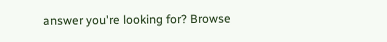answer you're looking for? Browse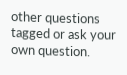other questions tagged or ask your own question.